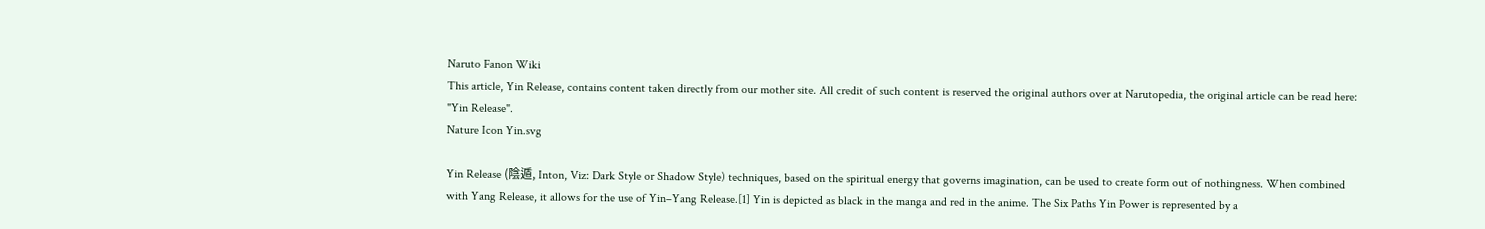Naruto Fanon Wiki
This article, Yin Release, contains content taken directly from our mother site. All credit of such content is reserved the original authors over at Narutopedia, the original article can be read here: "Yin Release".
Nature Icon Yin.svg

Yin Release (陰遁, Inton, Viz: Dark Style or Shadow Style) techniques, based on the spiritual energy that governs imagination, can be used to create form out of nothingness. When combined with Yang Release, it allows for the use of Yin–Yang Release.[1] Yin is depicted as black in the manga and red in the anime. The Six Paths Yin Power is represented by a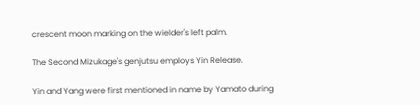crescent moon marking on the wielder's left palm.

The Second Mizukage's genjutsu employs Yin Release.

Yin and Yang were first mentioned in name by Yamato during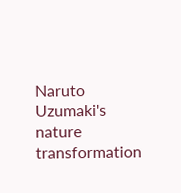Naruto Uzumaki's nature transformation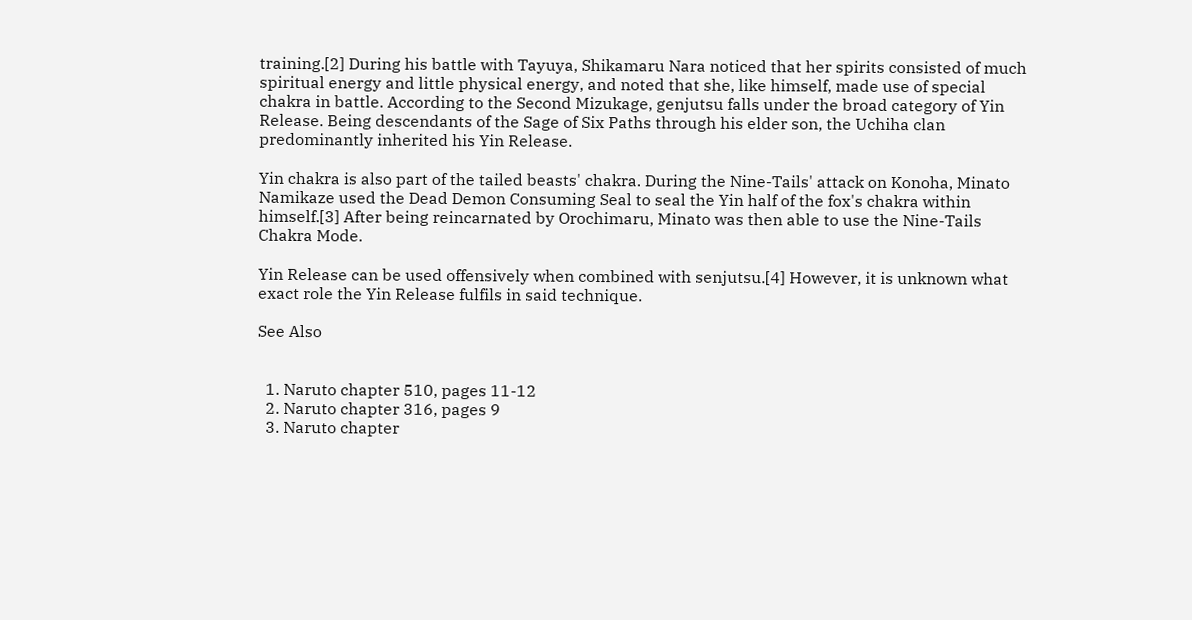training.[2] During his battle with Tayuya, Shikamaru Nara noticed that her spirits consisted of much spiritual energy and little physical energy, and noted that she, like himself, made use of special chakra in battle. According to the Second Mizukage, genjutsu falls under the broad category of Yin Release. Being descendants of the Sage of Six Paths through his elder son, the Uchiha clan predominantly inherited his Yin Release.

Yin chakra is also part of the tailed beasts' chakra. During the Nine-Tails' attack on Konoha, Minato Namikaze used the Dead Demon Consuming Seal to seal the Yin half of the fox's chakra within himself.[3] After being reincarnated by Orochimaru, Minato was then able to use the Nine-Tails Chakra Mode.

Yin Release can be used offensively when combined with senjutsu.[4] However, it is unknown what exact role the Yin Release fulfils in said technique.

See Also


  1. Naruto chapter 510, pages 11-12
  2. Naruto chapter 316, pages 9
  3. Naruto chapter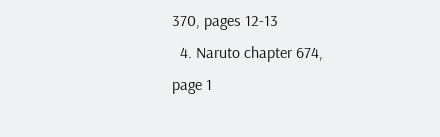370, pages 12-13
  4. Naruto chapter 674, page 1